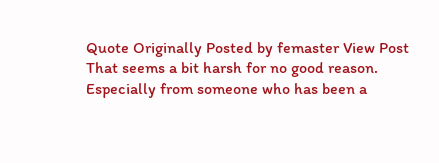Quote Originally Posted by femaster View Post
That seems a bit harsh for no good reason. Especially from someone who has been a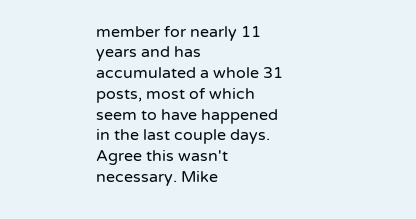member for nearly 11 years and has accumulated a whole 31 posts, most of which seem to have happened in the last couple days.
Agree this wasn't necessary. Mike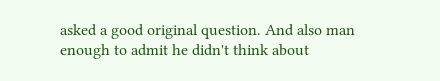asked a good original question. And also man enough to admit he didn't think about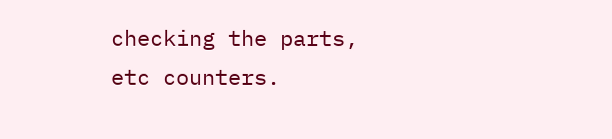checking the parts, etc counters.